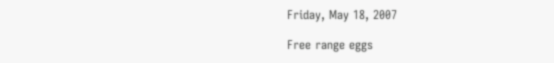Friday, May 18, 2007

Free range eggs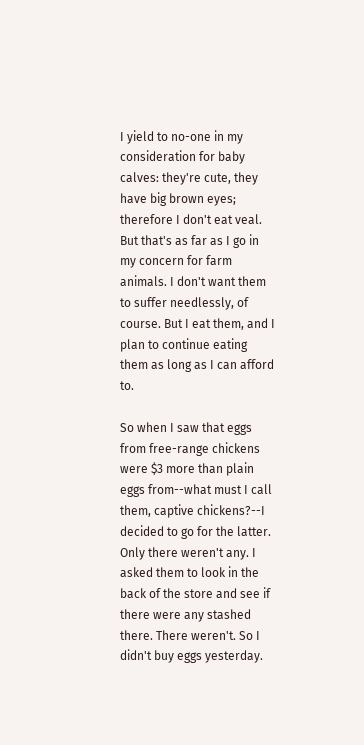I yield to no-one in my consideration for baby calves: they're cute, they have big brown eyes; therefore I don't eat veal. But that's as far as I go in my concern for farm animals. I don't want them to suffer needlessly, of course. But I eat them, and I plan to continue eating them as long as I can afford to.

So when I saw that eggs from free-range chickens were $3 more than plain eggs from--what must I call them, captive chickens?--I decided to go for the latter. Only there weren't any. I asked them to look in the back of the store and see if there were any stashed there. There weren't. So I didn't buy eggs yesterday.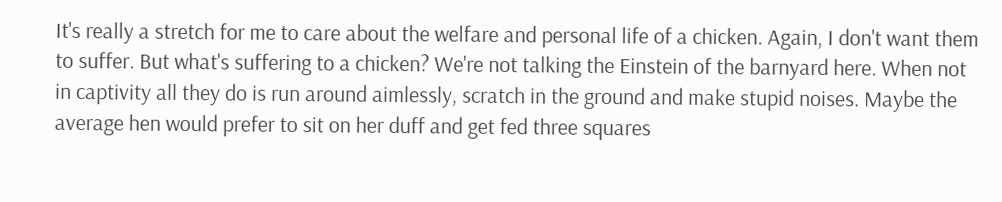It's really a stretch for me to care about the welfare and personal life of a chicken. Again, I don't want them to suffer. But what's suffering to a chicken? We're not talking the Einstein of the barnyard here. When not in captivity all they do is run around aimlessly, scratch in the ground and make stupid noises. Maybe the average hen would prefer to sit on her duff and get fed three squares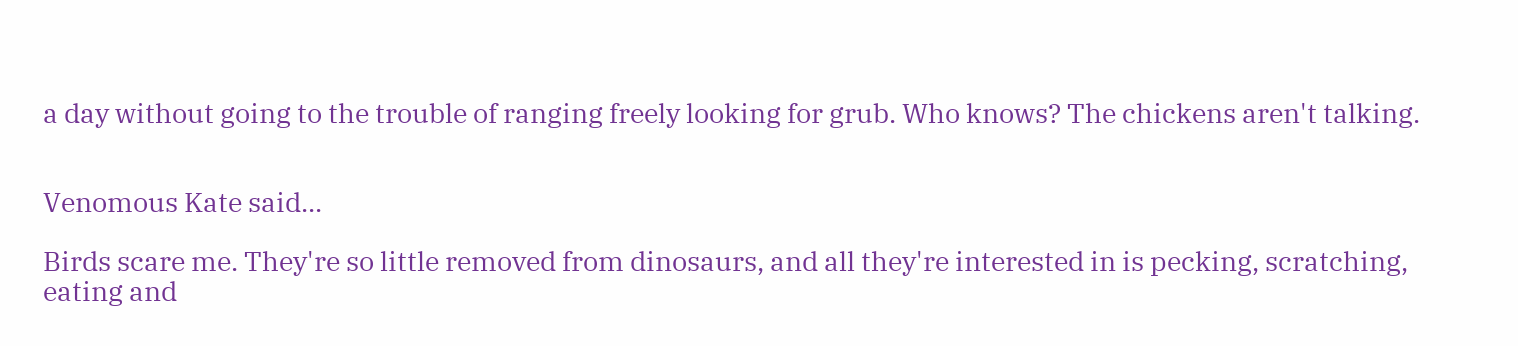a day without going to the trouble of ranging freely looking for grub. Who knows? The chickens aren't talking.


Venomous Kate said...

Birds scare me. They're so little removed from dinosaurs, and all they're interested in is pecking, scratching, eating and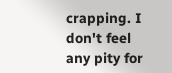crapping. I don't feel any pity for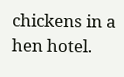chickens in a hen hotel.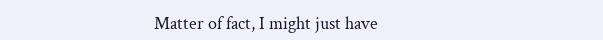Matter of fact, I might just have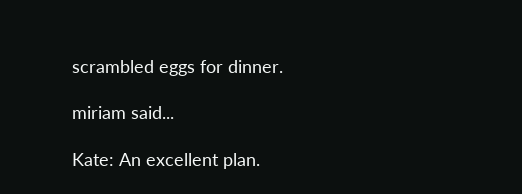scrambled eggs for dinner.

miriam said...

Kate: An excellent plan.